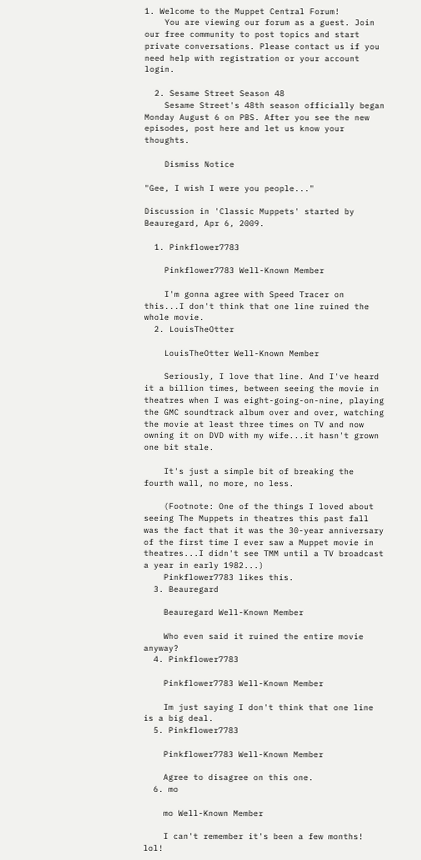1. Welcome to the Muppet Central Forum!
    You are viewing our forum as a guest. Join our free community to post topics and start private conversations. Please contact us if you need help with registration or your account login.

  2. Sesame Street Season 48
    Sesame Street's 48th season officially began Monday August 6 on PBS. After you see the new episodes, post here and let us know your thoughts.

    Dismiss Notice

"Gee, I wish I were you people..."

Discussion in 'Classic Muppets' started by Beauregard, Apr 6, 2009.

  1. Pinkflower7783

    Pinkflower7783 Well-Known Member

    I'm gonna agree with Speed Tracer on this...I don't think that one line ruined the whole movie.
  2. LouisTheOtter

    LouisTheOtter Well-Known Member

    Seriously, I love that line. And I've heard it a billion times, between seeing the movie in theatres when I was eight-going-on-nine, playing the GMC soundtrack album over and over, watching the movie at least three times on TV and now owning it on DVD with my wife...it hasn't grown one bit stale.

    It's just a simple bit of breaking the fourth wall, no more, no less.

    (Footnote: One of the things I loved about seeing The Muppets in theatres this past fall was the fact that it was the 30-year anniversary of the first time I ever saw a Muppet movie in theatres...I didn't see TMM until a TV broadcast a year in early 1982...)
    Pinkflower7783 likes this.
  3. Beauregard

    Beauregard Well-Known Member

    Who even said it ruined the entire movie anyway?
  4. Pinkflower7783

    Pinkflower7783 Well-Known Member

    Im just saying I don't think that one line is a big deal.
  5. Pinkflower7783

    Pinkflower7783 Well-Known Member

    Agree to disagree on this one.
  6. mo

    mo Well-Known Member

    I can't remember it's been a few months! lol!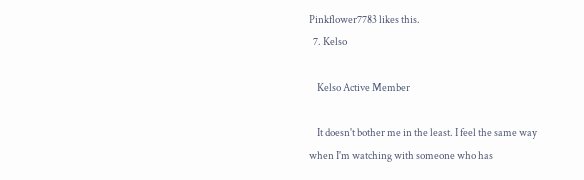Pinkflower7783 likes this.
  7. Kelso

    Kelso Active Member

    It doesn't bother me in the least. I feel the same way when I'm watching with someone who has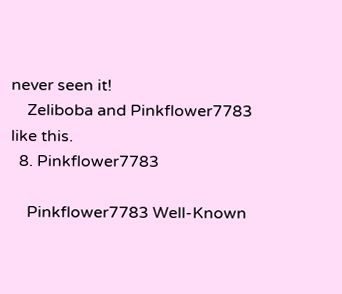never seen it!
    Zeliboba and Pinkflower7783 like this.
  8. Pinkflower7783

    Pinkflower7783 Well-Known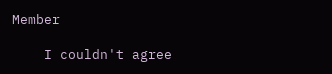Member

    I couldn't agree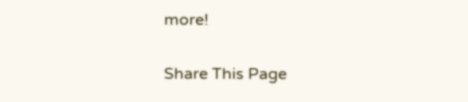more!

Share This Page